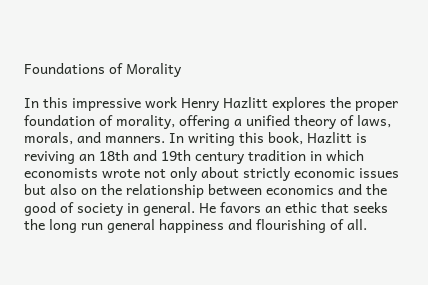Foundations of Morality

In this impressive work Henry Hazlitt explores the proper foundation of morality, offering a unified theory of laws, morals, and manners. In writing this book, Hazlitt is reviving an 18th and 19th century tradition in which economists wrote not only about strictly economic issues but also on the relationship between economics and the good of society in general. He favors an ethic that seeks the long run general happiness and flourishing of all.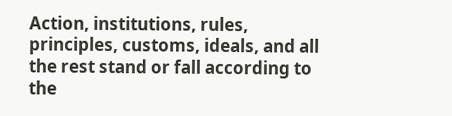Action, institutions, rules, principles, customs, ideals, and all the rest stand or fall according to the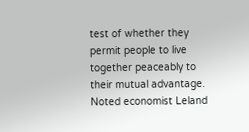test of whether they permit people to live together peaceably to their mutual advantage. Noted economist Leland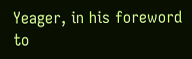Yeager, in his foreword to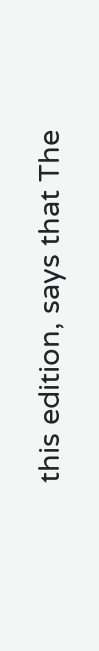this edition, says that The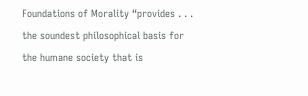Foundations of Morality “provides . . . the soundest philosophical basis for the humane society that is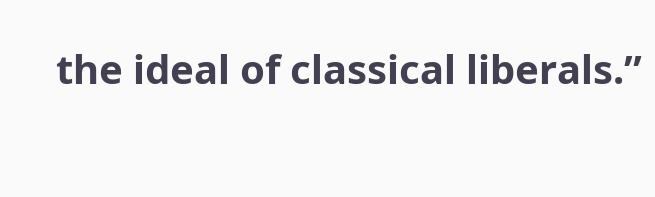the ideal of classical liberals.”